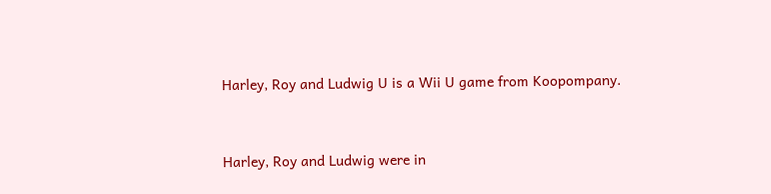Harley, Roy and Ludwig U is a Wii U game from Koopompany.


Harley, Roy and Ludwig were in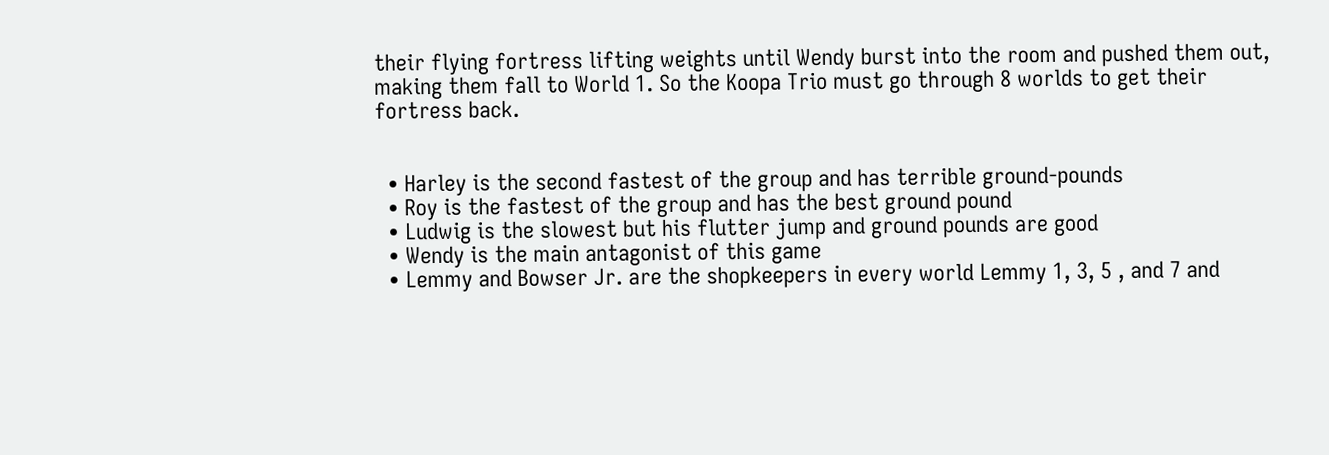their flying fortress lifting weights until Wendy burst into the room and pushed them out, making them fall to World 1. So the Koopa Trio must go through 8 worlds to get their fortress back.


  • Harley is the second fastest of the group and has terrible ground-pounds
  • Roy is the fastest of the group and has the best ground pound
  • Ludwig is the slowest but his flutter jump and ground pounds are good
  • Wendy is the main antagonist of this game
  • Lemmy and Bowser Jr. are the shopkeepers in every world Lemmy 1, 3, 5 , and 7 and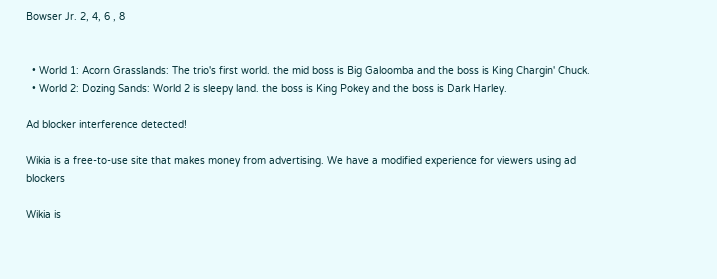Bowser Jr. 2, 4, 6 , 8


  • World 1: Acorn Grasslands: The trio's first world. the mid boss is Big Galoomba and the boss is King Chargin' Chuck.
  • World 2: Dozing Sands: World 2 is sleepy land. the boss is King Pokey and the boss is Dark Harley.

Ad blocker interference detected!

Wikia is a free-to-use site that makes money from advertising. We have a modified experience for viewers using ad blockers

Wikia is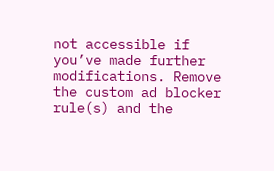not accessible if you’ve made further modifications. Remove the custom ad blocker rule(s) and the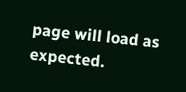page will load as expected.